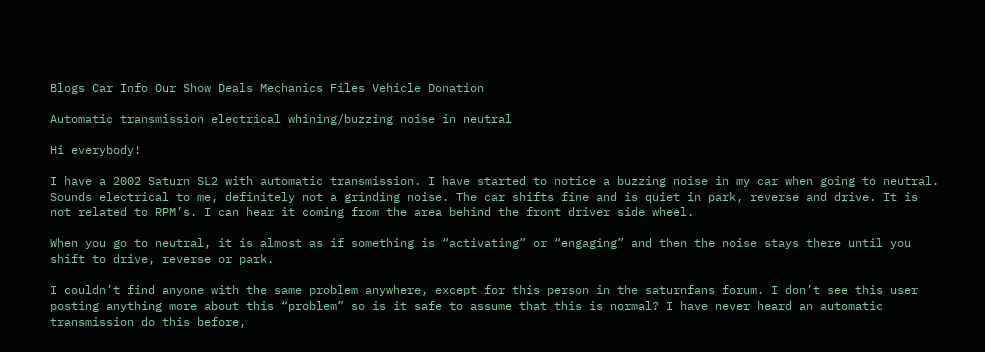Blogs Car Info Our Show Deals Mechanics Files Vehicle Donation

Automatic transmission electrical whining/buzzing noise in neutral

Hi everybody!

I have a 2002 Saturn SL2 with automatic transmission. I have started to notice a buzzing noise in my car when going to neutral. Sounds electrical to me, definitely not a grinding noise. The car shifts fine and is quiet in park, reverse and drive. It is not related to RPM’s. I can hear it coming from the area behind the front driver side wheel.

When you go to neutral, it is almost as if something is “activating” or “engaging” and then the noise stays there until you shift to drive, reverse or park.

I couldn’t find anyone with the same problem anywhere, except for this person in the saturnfans forum. I don’t see this user posting anything more about this “problem” so is it safe to assume that this is normal? I have never heard an automatic transmission do this before,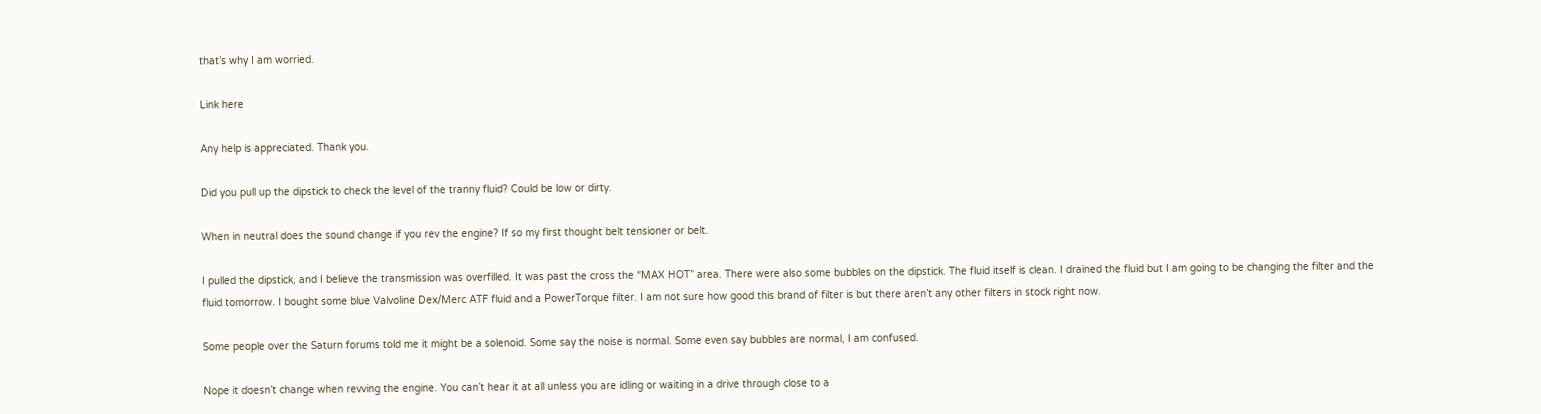that’s why I am worried.

Link here

Any help is appreciated. Thank you.

Did you pull up the dipstick to check the level of the tranny fluid? Could be low or dirty.

When in neutral does the sound change if you rev the engine? If so my first thought belt tensioner or belt.

I pulled the dipstick, and I believe the transmission was overfilled. It was past the cross the “MAX HOT” area. There were also some bubbles on the dipstick. The fluid itself is clean. I drained the fluid but I am going to be changing the filter and the fluid tomorrow. I bought some blue Valvoline Dex/Merc ATF fluid and a PowerTorque filter. I am not sure how good this brand of filter is but there aren’t any other filters in stock right now.

Some people over the Saturn forums told me it might be a solenoid. Some say the noise is normal. Some even say bubbles are normal, I am confused.

Nope it doesn’t change when revving the engine. You can’t hear it at all unless you are idling or waiting in a drive through close to a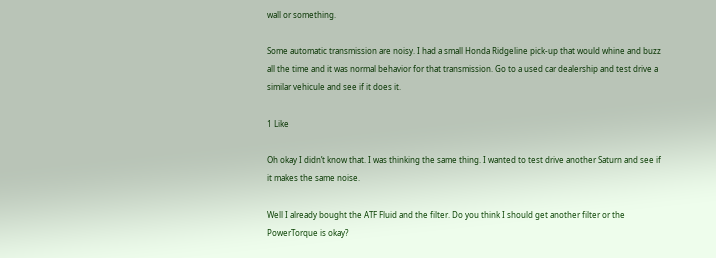wall or something.

Some automatic transmission are noisy. I had a small Honda Ridgeline pick-up that would whine and buzz all the time and it was normal behavior for that transmission. Go to a used car dealership and test drive a similar vehicule and see if it does it.

1 Like

Oh okay I didn’t know that. I was thinking the same thing. I wanted to test drive another Saturn and see if it makes the same noise.

Well I already bought the ATF Fluid and the filter. Do you think I should get another filter or the PowerTorque is okay?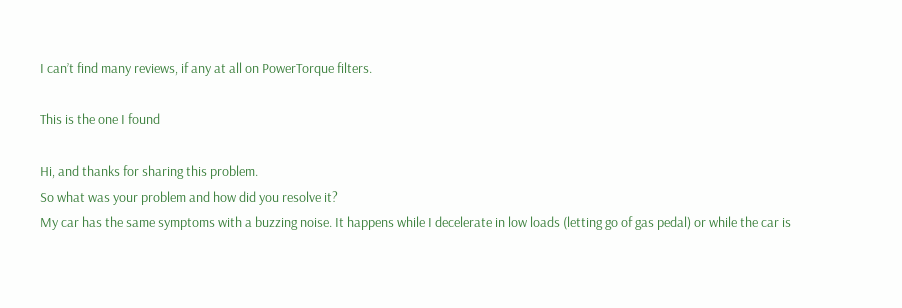I can’t find many reviews, if any at all on PowerTorque filters.

This is the one I found

Hi, and thanks for sharing this problem.
So what was your problem and how did you resolve it?
My car has the same symptoms with a buzzing noise. It happens while I decelerate in low loads (letting go of gas pedal) or while the car is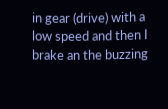in gear (drive) with a low speed and then I brake an the buzzing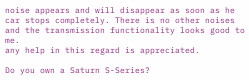noise appears and will disappear as soon as he car stops completely. There is no other noises and the transmission functionality looks good to me.
any help in this regard is appreciated.

Do you own a Saturn S-Series?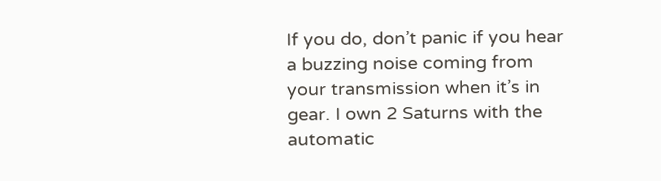If you do, don’t panic if you hear a buzzing noise coming from your transmission when it’s in gear. I own 2 Saturns with the automatic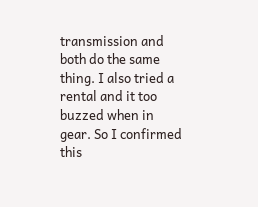transmission and both do the same thing. I also tried a rental and it too buzzed when in gear. So I confirmed this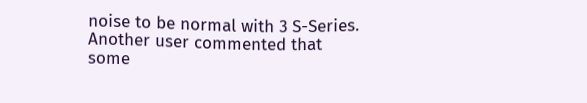noise to be normal with 3 S-Series. Another user commented that some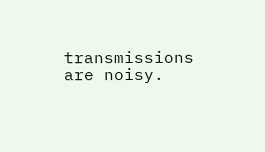transmissions are noisy.